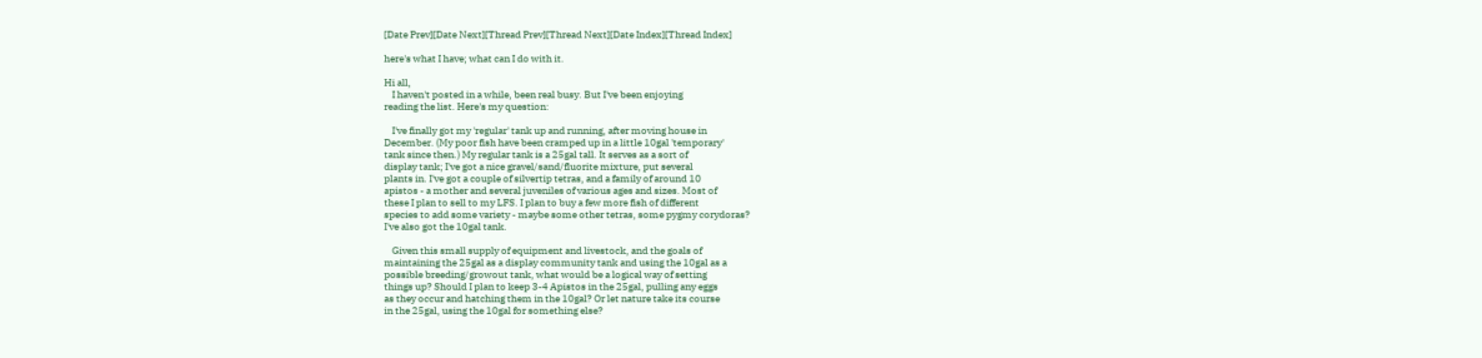[Date Prev][Date Next][Thread Prev][Thread Next][Date Index][Thread Index]

here's what I have; what can I do with it.

Hi all,
    I haven't posted in a while, been real busy. But I've been enjoying
reading the list. Here's my question:

    I've finally got my 'regular' tank up and running, after moving house in
December. (My poor fish have been cramped up in a little 10gal 'temporary'
tank since then.) My regular tank is a 25gal tall. It serves as a sort of
display tank; I've got a nice gravel/sand/fluorite mixture, put several
plants in. I've got a couple of silvertip tetras, and a family of around 10
apistos - a mother and several juveniles of various ages and sizes. Most of
these I plan to sell to my LFS. I plan to buy a few more fish of different
species to add some variety - maybe some other tetras, some pygmy corydoras?
I've also got the 10gal tank.

    Given this small supply of equipment and livestock, and the goals of
maintaining the 25gal as a display community tank and using the 10gal as a
possible breeding/growout tank, what would be a logical way of setting
things up? Should I plan to keep 3-4 Apistos in the 25gal, pulling any eggs
as they occur and hatching them in the 10gal? Or let nature take its course
in the 25gal, using the 10gal for something else?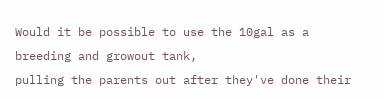Would it be possible to use the 10gal as a breeding and growout tank,
pulling the parents out after they've done their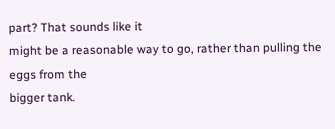part? That sounds like it
might be a reasonable way to go, rather than pulling the eggs from the
bigger tank.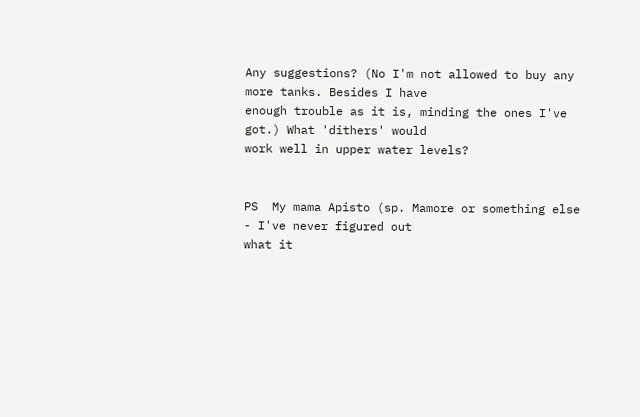Any suggestions? (No I'm not allowed to buy any more tanks. Besides I have
enough trouble as it is, minding the ones I've got.) What 'dithers' would
work well in upper water levels?


PS  My mama Apisto (sp. Mamore or something else - I've never figured out
what it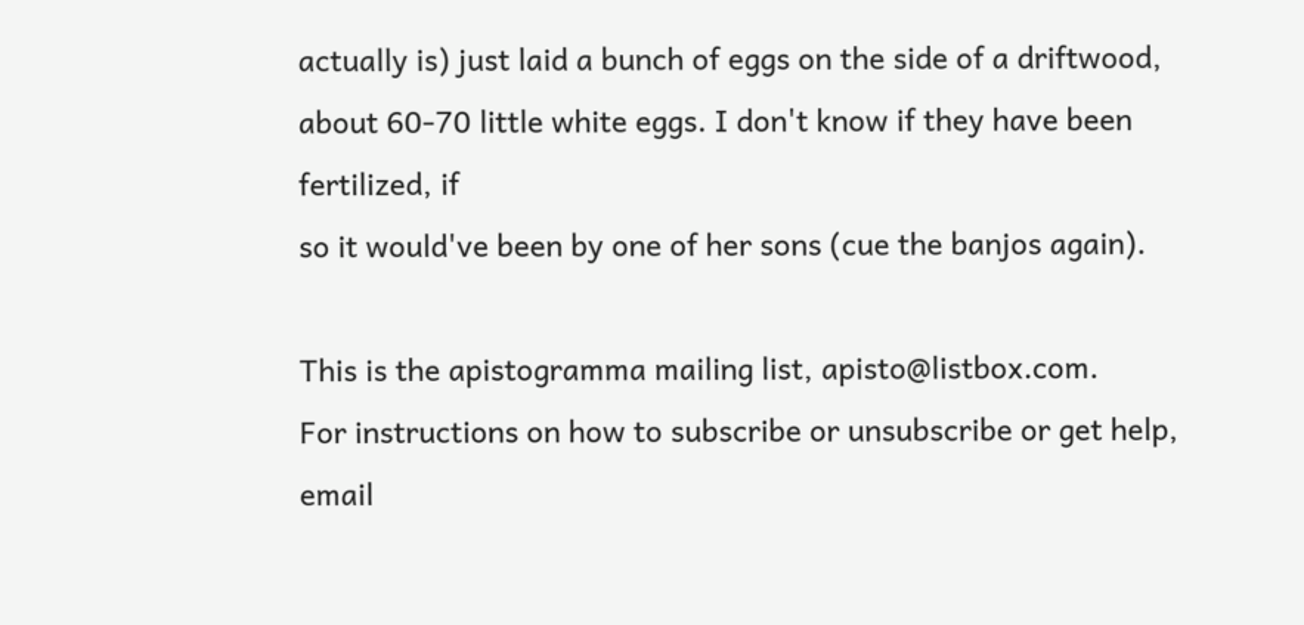actually is) just laid a bunch of eggs on the side of a driftwood,
about 60-70 little white eggs. I don't know if they have been fertilized, if
so it would've been by one of her sons (cue the banjos again).

This is the apistogramma mailing list, apisto@listbox.com.
For instructions on how to subscribe or unsubscribe or get help,
email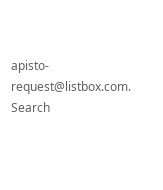apisto-request@listbox.com.
Search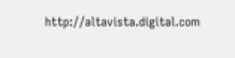http://altavista.digital.com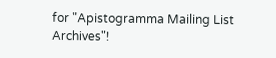for "Apistogramma Mailing List Archives"!